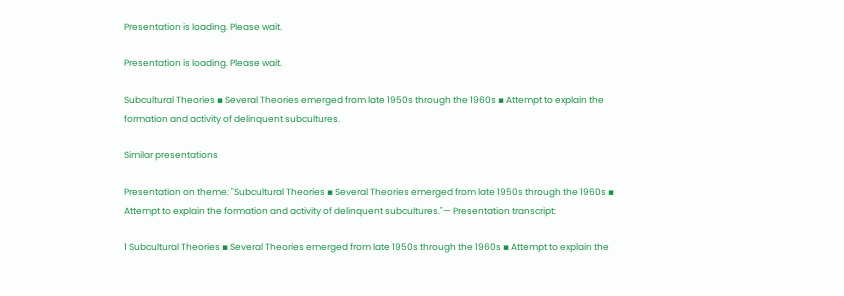Presentation is loading. Please wait.

Presentation is loading. Please wait.

Subcultural Theories ▪ Several Theories emerged from late 1950s through the 1960s ▪ Attempt to explain the formation and activity of delinquent subcultures.

Similar presentations

Presentation on theme: "Subcultural Theories ▪ Several Theories emerged from late 1950s through the 1960s ▪ Attempt to explain the formation and activity of delinquent subcultures."— Presentation transcript:

1 Subcultural Theories ▪ Several Theories emerged from late 1950s through the 1960s ▪ Attempt to explain the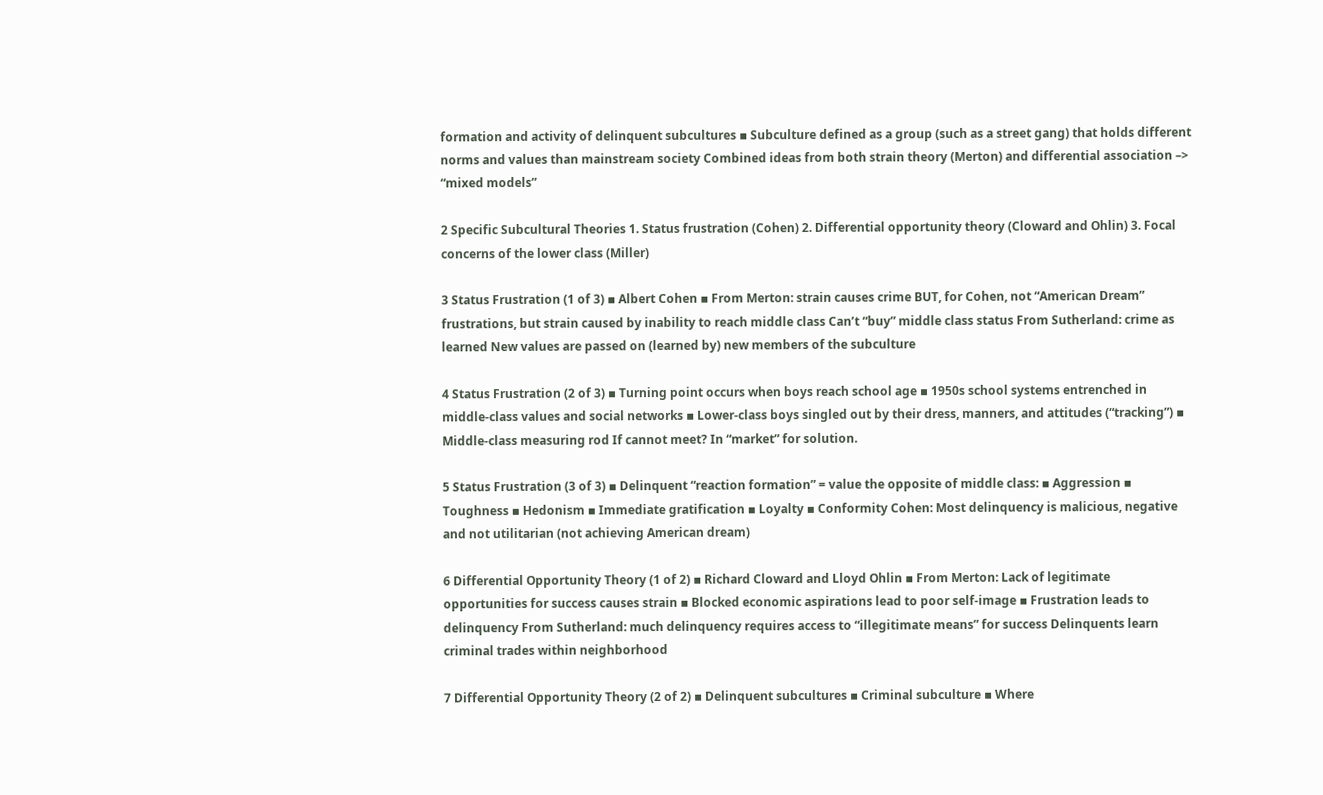formation and activity of delinquent subcultures ▪ Subculture defined as a group (such as a street gang) that holds different norms and values than mainstream society Combined ideas from both strain theory (Merton) and differential association –> “mixed models”

2 Specific Subcultural Theories 1. Status frustration (Cohen) 2. Differential opportunity theory (Cloward and Ohlin) 3. Focal concerns of the lower class (Miller)

3 Status Frustration (1 of 3) ▪ Albert Cohen ▪ From Merton: strain causes crime BUT, for Cohen, not “American Dream” frustrations, but strain caused by inability to reach middle class Can’t “buy” middle class status From Sutherland: crime as learned New values are passed on (learned by) new members of the subculture

4 Status Frustration (2 of 3) ▪ Turning point occurs when boys reach school age ▪ 1950s school systems entrenched in middle-class values and social networks ▪ Lower-class boys singled out by their dress, manners, and attitudes (“tracking”) ▪ Middle-class measuring rod If cannot meet? In “market” for solution.

5 Status Frustration (3 of 3) ▪ Delinquent “reaction formation” = value the opposite of middle class: ▪ Aggression ▪ Toughness ▪ Hedonism ▪ Immediate gratification ▪ Loyalty ▪ Conformity Cohen: Most delinquency is malicious, negative and not utilitarian (not achieving American dream)

6 Differential Opportunity Theory (1 of 2) ▪ Richard Cloward and Lloyd Ohlin ▪ From Merton: Lack of legitimate opportunities for success causes strain ▪ Blocked economic aspirations lead to poor self-image ▪ Frustration leads to delinquency From Sutherland: much delinquency requires access to “illegitimate means” for success Delinquents learn criminal trades within neighborhood

7 Differential Opportunity Theory (2 of 2) ▪ Delinquent subcultures ▪ Criminal subculture ▪ Where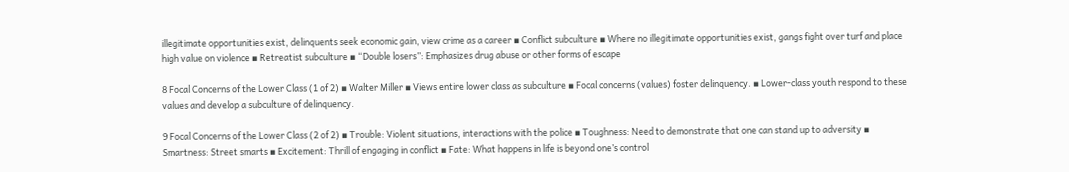illegitimate opportunities exist, delinquents seek economic gain, view crime as a career ▪ Conflict subculture ▪ Where no illegitimate opportunities exist, gangs fight over turf and place high value on violence ▪ Retreatist subculture ▪ “Double losers”: Emphasizes drug abuse or other forms of escape

8 Focal Concerns of the Lower Class (1 of 2) ▪ Walter Miller ▪ Views entire lower class as subculture ▪ Focal concerns (values) foster delinquency. ▪ Lower-class youth respond to these values and develop a subculture of delinquency.

9 Focal Concerns of the Lower Class (2 of 2) ▪ Trouble: Violent situations, interactions with the police ▪ Toughness: Need to demonstrate that one can stand up to adversity ▪ Smartness: Street smarts ▪ Excitement: Thrill of engaging in conflict ▪ Fate: What happens in life is beyond one’s control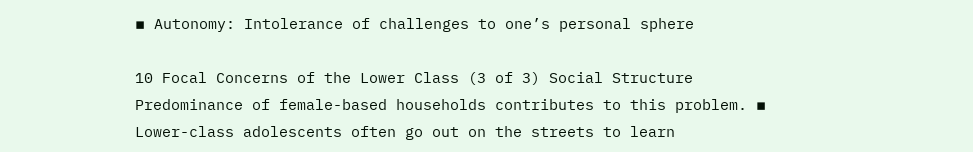▪ Autonomy: Intolerance of challenges to one’s personal sphere

10 Focal Concerns of the Lower Class (3 of 3) Social Structure Predominance of female-based households contributes to this problem. ▪ Lower-class adolescents often go out on the streets to learn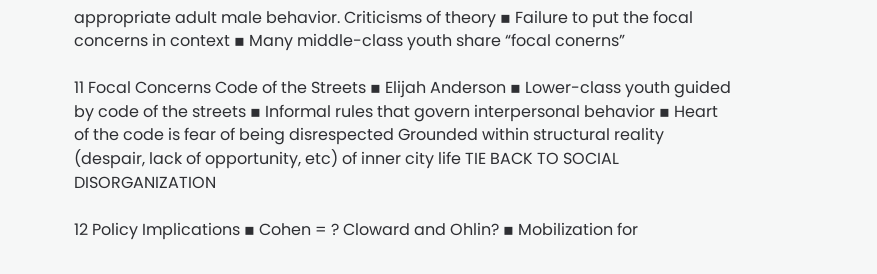appropriate adult male behavior. Criticisms of theory ▪ Failure to put the focal concerns in context ▪ Many middle-class youth share “focal conerns”

11 Focal Concerns Code of the Streets ▪ Elijah Anderson ▪ Lower-class youth guided by code of the streets ▪ Informal rules that govern interpersonal behavior ▪ Heart of the code is fear of being disrespected Grounded within structural reality (despair, lack of opportunity, etc) of inner city life TIE BACK TO SOCIAL DISORGANIZATION

12 Policy Implications ▪ Cohen = ? Cloward and Ohlin? ▪ Mobilization for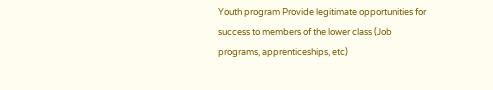Youth program Provide legitimate opportunities for success to members of the lower class (Job programs, apprenticeships, etc)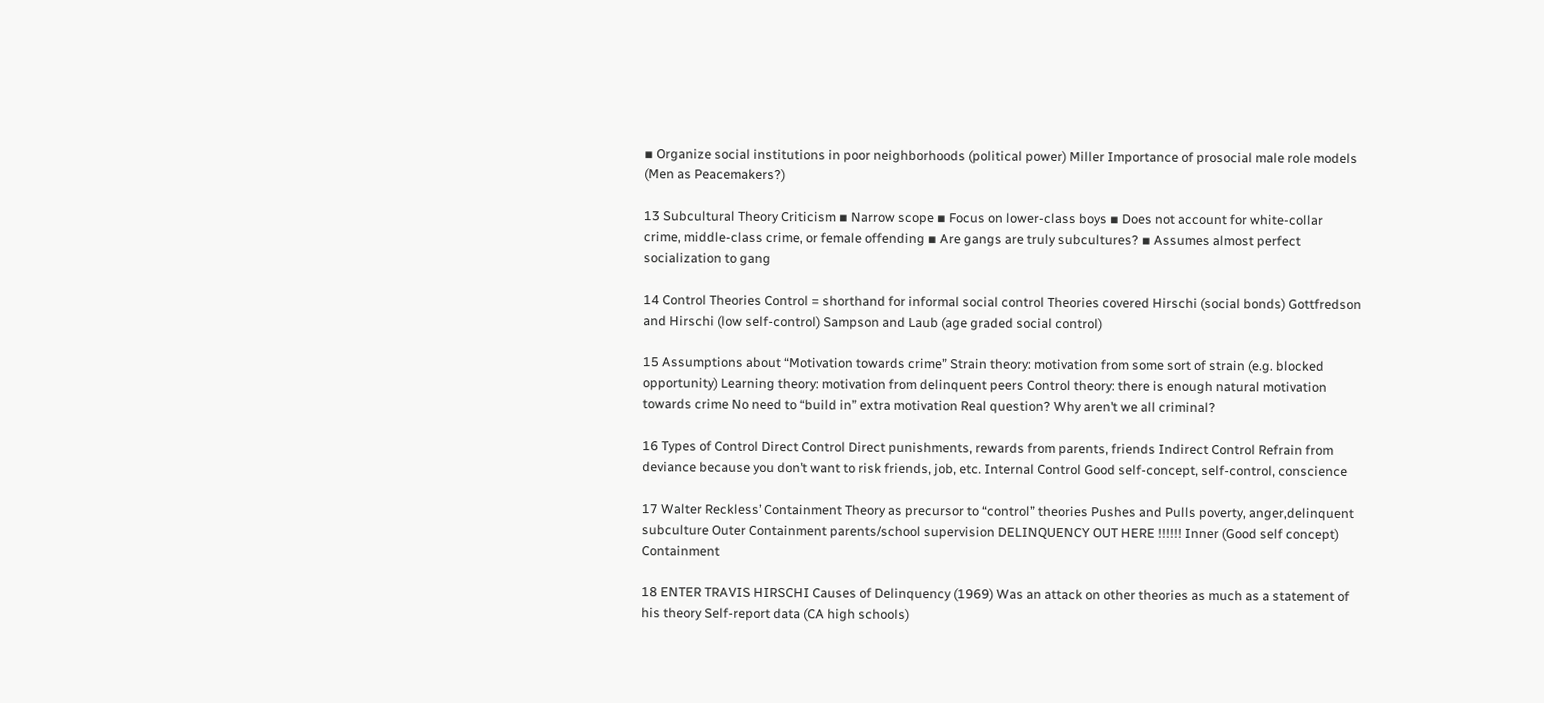▪ Organize social institutions in poor neighborhoods (political power) Miller Importance of prosocial male role models (Men as Peacemakers?)

13 Subcultural Theory Criticism ▪ Narrow scope ▪ Focus on lower-class boys ▪ Does not account for white-collar crime, middle-class crime, or female offending ▪ Are gangs are truly subcultures? ▪ Assumes almost perfect socialization to gang

14 Control Theories Control = shorthand for informal social control Theories covered Hirschi (social bonds) Gottfredson and Hirschi (low self-control) Sampson and Laub (age graded social control)

15 Assumptions about “Motivation towards crime” Strain theory: motivation from some sort of strain (e.g. blocked opportunity) Learning theory: motivation from delinquent peers Control theory: there is enough natural motivation towards crime No need to “build in” extra motivation Real question? Why aren’t we all criminal?

16 Types of Control Direct Control Direct punishments, rewards from parents, friends Indirect Control Refrain from deviance because you don’t want to risk friends, job, etc. Internal Control Good self-concept, self-control, conscience

17 Walter Reckless’ Containment Theory as precursor to “control” theories Pushes and Pulls poverty, anger,delinquent subculture Outer Containment parents/school supervision DELINQUENCY OUT HERE !!!!!! Inner (Good self concept) Containment

18 ENTER TRAVIS HIRSCHI Causes of Delinquency (1969) Was an attack on other theories as much as a statement of his theory Self-report data (CA high schools)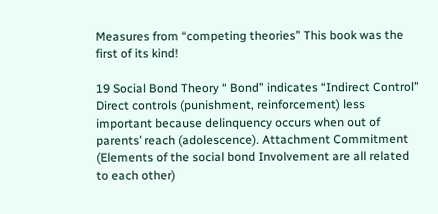Measures from “competing theories” This book was the first of its kind!

19 Social Bond Theory “ Bond” indicates “Indirect Control” Direct controls (punishment, reinforcement) less important because delinquency occurs when out of parents’ reach (adolescence). Attachment Commitment (Elements of the social bond Involvement are all related to each other)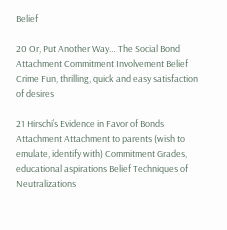Belief

20 Or, Put Another Way… The Social Bond Attachment Commitment Involvement Belief Crime Fun, thrilling, quick and easy satisfaction of desires

21 Hirschi’s Evidence in Favor of Bonds Attachment Attachment to parents (wish to emulate, identify with) Commitment Grades, educational aspirations Belief Techniques of Neutralizations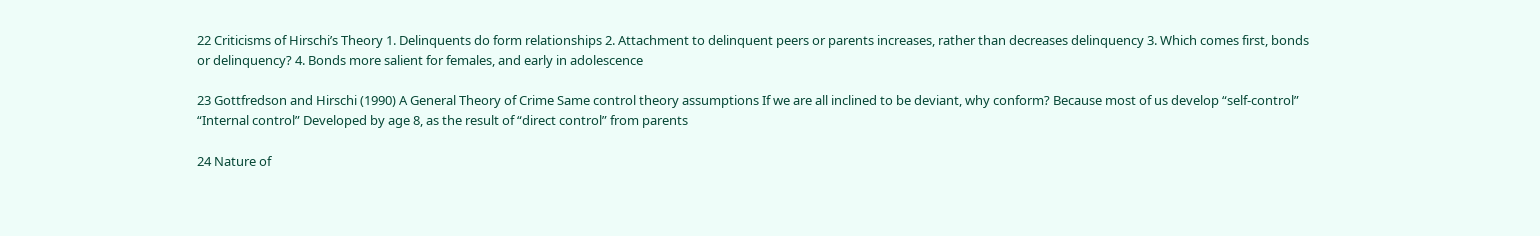22 Criticisms of Hirschi’s Theory 1. Delinquents do form relationships 2. Attachment to delinquent peers or parents increases, rather than decreases delinquency 3. Which comes first, bonds or delinquency? 4. Bonds more salient for females, and early in adolescence

23 Gottfredson and Hirschi (1990) A General Theory of Crime Same control theory assumptions If we are all inclined to be deviant, why conform? Because most of us develop “self-control” “Internal control” Developed by age 8, as the result of “direct control” from parents

24 Nature of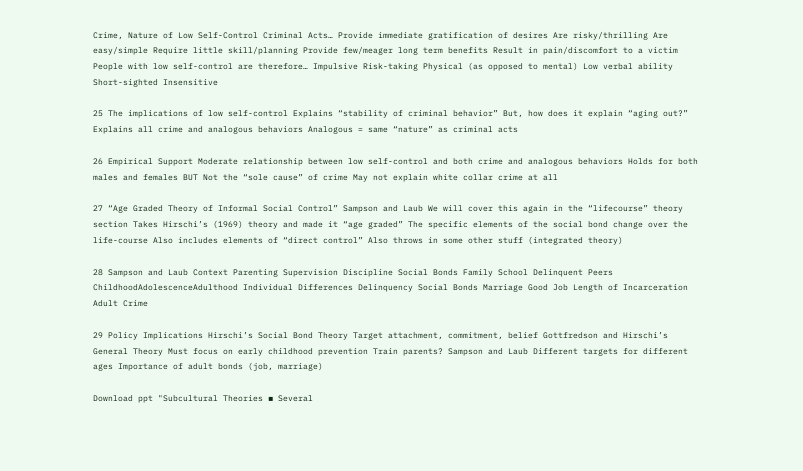Crime, Nature of Low Self-Control Criminal Acts… Provide immediate gratification of desires Are risky/thrilling Are easy/simple Require little skill/planning Provide few/meager long term benefits Result in pain/discomfort to a victim People with low self-control are therefore… Impulsive Risk-taking Physical (as opposed to mental) Low verbal ability Short-sighted Insensitive

25 The implications of low self-control Explains “stability of criminal behavior” But, how does it explain “aging out?” Explains all crime and analogous behaviors Analogous = same “nature” as criminal acts

26 Empirical Support Moderate relationship between low self-control and both crime and analogous behaviors Holds for both males and females BUT Not the “sole cause” of crime May not explain white collar crime at all

27 “Age Graded Theory of Informal Social Control” Sampson and Laub We will cover this again in the “lifecourse” theory section Takes Hirschi’s (1969) theory and made it “age graded” The specific elements of the social bond change over the life-course Also includes elements of “direct control” Also throws in some other stuff (integrated theory)

28 Sampson and Laub Context Parenting Supervision Discipline Social Bonds Family School Delinquent Peers ChildhoodAdolescenceAdulthood Individual Differences Delinquency Social Bonds Marriage Good Job Length of Incarceration Adult Crime

29 Policy Implications Hirschi’s Social Bond Theory Target attachment, commitment, belief Gottfredson and Hirschi’s General Theory Must focus on early childhood prevention Train parents? Sampson and Laub Different targets for different ages Importance of adult bonds (job, marriage)

Download ppt "Subcultural Theories ▪ Several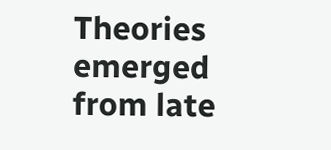Theories emerged from late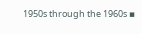1950s through the 1960s ▪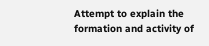Attempt to explain the formation and activity of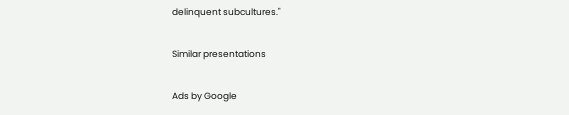delinquent subcultures."

Similar presentations

Ads by Google